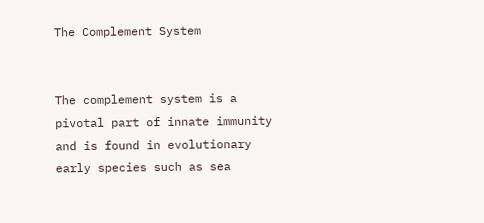The Complement System


The complement system is a pivotal part of innate immunity and is found in evolutionary early species such as sea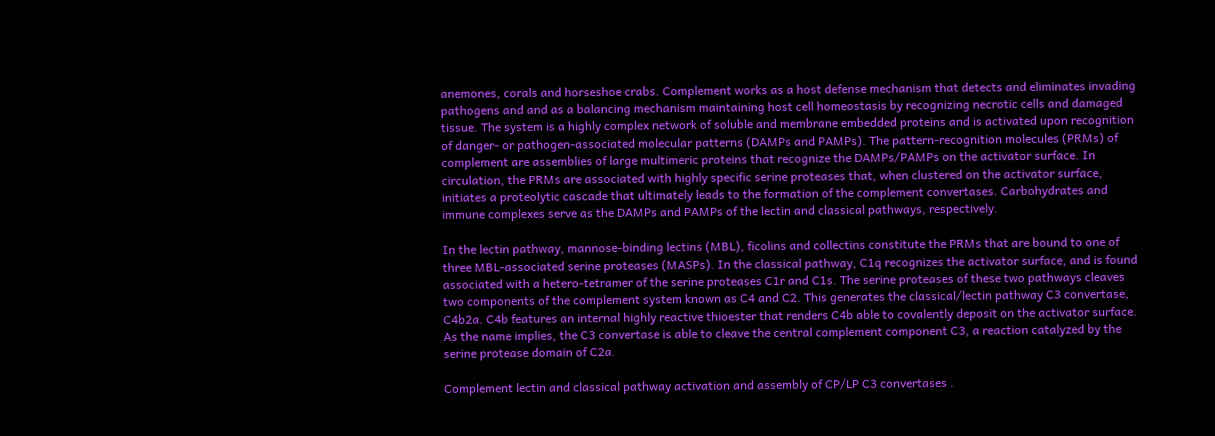anemones, corals and horseshoe crabs. Complement works as a host defense mechanism that detects and eliminates invading pathogens and and as a balancing mechanism maintaining host cell homeostasis by recognizing necrotic cells and damaged tissue. The system is a highly complex network of soluble and membrane embedded proteins and is activated upon recognition of danger- or pathogen-associated molecular patterns (DAMPs and PAMPs). The pattern-recognition molecules (PRMs) of complement are assemblies of large multimeric proteins that recognize the DAMPs/PAMPs on the activator surface. In circulation, the PRMs are associated with highly specific serine proteases that, when clustered on the activator surface, initiates a proteolytic cascade that ultimately leads to the formation of the complement convertases. Carbohydrates and immune complexes serve as the DAMPs and PAMPs of the lectin and classical pathways, respectively.

In the lectin pathway, mannose-binding lectins (MBL), ficolins and collectins constitute the PRMs that are bound to one of three MBL-associated serine proteases (MASPs). In the classical pathway, C1q recognizes the activator surface, and is found associated with a hetero-tetramer of the serine proteases C1r and C1s. The serine proteases of these two pathways cleaves two components of the complement system known as C4 and C2. This generates the classical/lectin pathway C3 convertase, C4b2a. C4b features an internal highly reactive thioester that renders C4b able to covalently deposit on the activator surface. As the name implies, the C3 convertase is able to cleave the central complement component C3, a reaction catalyzed by the serine protease domain of C2a.

Complement lectin and classical pathway activation and assembly of CP/LP C3 convertases .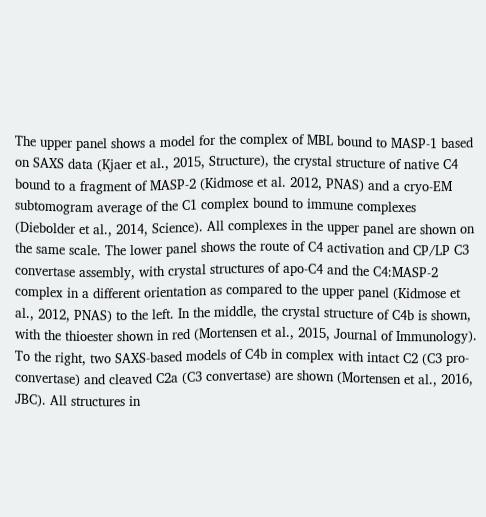The upper panel shows a model for the complex of MBL bound to MASP-1 based on SAXS data (Kjaer et al., 2015, Structure), the crystal structure of native C4 bound to a fragment of MASP-2 (Kidmose et al. 2012, PNAS) and a cryo-EM subtomogram average of the C1 complex bound to immune complexes (Diebolder et al., 2014, Science). All complexes in the upper panel are shown on the same scale. The lower panel shows the route of C4 activation and CP/LP C3 convertase assembly, with crystal structures of apo-C4 and the C4:MASP-2 complex in a different orientation as compared to the upper panel (Kidmose et al., 2012, PNAS) to the left. In the middle, the crystal structure of C4b is shown, with the thioester shown in red (Mortensen et al., 2015, Journal of Immunology). To the right, two SAXS-based models of C4b in complex with intact C2 (C3 pro-convertase) and cleaved C2a (C3 convertase) are shown (Mortensen et al., 2016, JBC). All structures in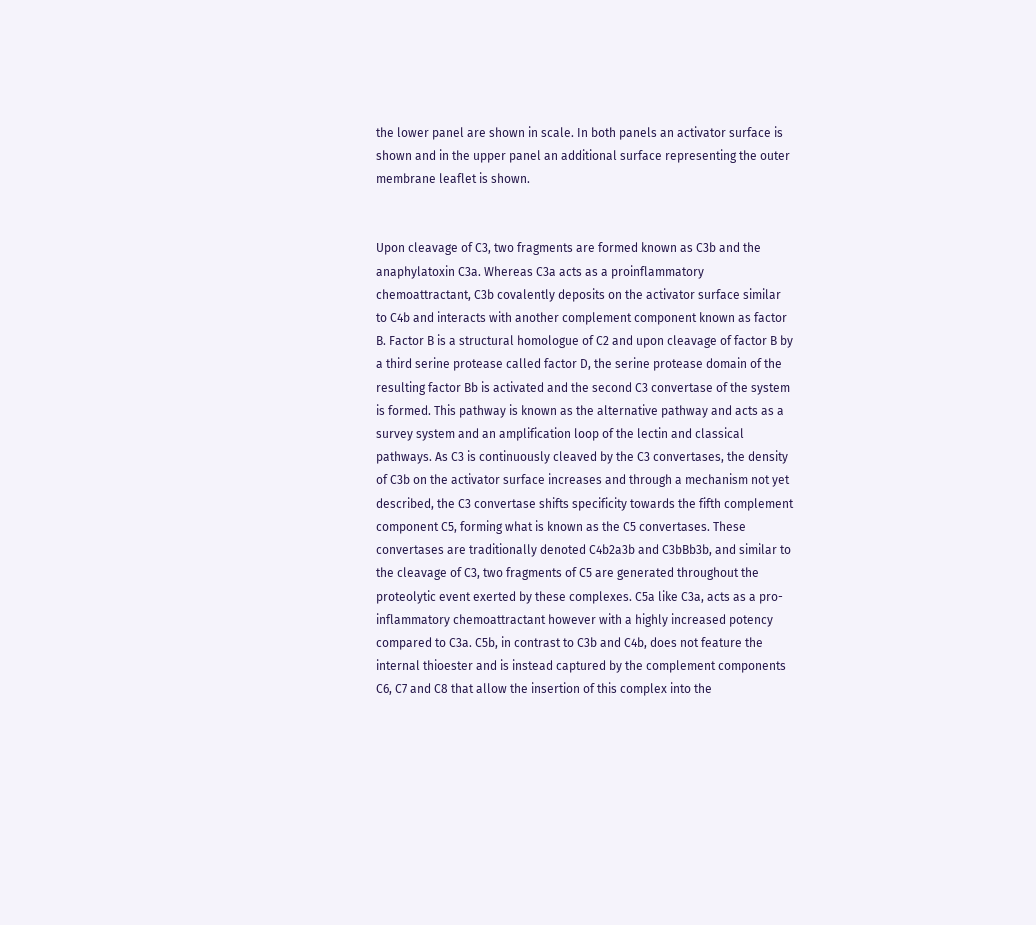the lower panel are shown in scale. In both panels an activator surface is shown and in the upper panel an additional surface representing the outer membrane leaflet is shown.


Upon cleavage of C3, two fragments are formed known as C3b and the anaphylatoxin C3a. Whereas C3a acts as a proinflammatory chemoattractant, C3b covalently deposits on the activator surface similar to C4b and interacts with another complement component known as factor B. Factor B is a structural homologue of C2 and upon cleavage of factor B by a third serine protease called factor D, the serine protease domain of the resulting factor Bb is activated and the second C3 convertase of the system is formed. This pathway is known as the alternative pathway and acts as a survey system and an amplification loop of the lectin and classical pathways. As C3 is continuously cleaved by the C3 convertases, the density of C3b on the activator surface increases and through a mechanism not yet described, the C3 convertase shifts specificity towards the fifth complement component C5, forming what is known as the C5 convertases. These convertases are traditionally denoted C4b2a3b and C3bBb3b, and similar to the cleavage of C3, two fragments of C5 are generated throughout the proteolytic event exerted by these complexes. C5a like C3a, acts as a pro-inflammatory chemoattractant however with a highly increased potency compared to C3a. C5b, in contrast to C3b and C4b, does not feature the internal thioester and is instead captured by the complement components C6, C7 and C8 that allow the insertion of this complex into the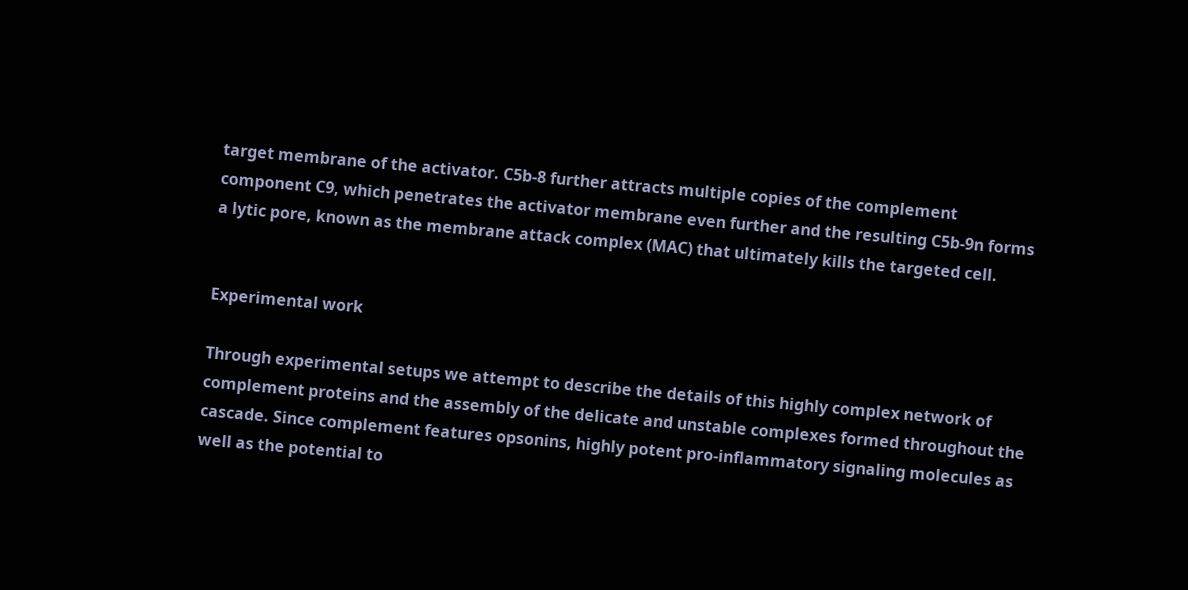target membrane of the activator. C5b-8 further attracts multiple copies of the complement component C9, which penetrates the activator membrane even further and the resulting C5b-9n forms a lytic pore, known as the membrane attack complex (MAC) that ultimately kills the targeted cell.


Experimental work

Through experimental setups we attempt to describe the details of this highly complex network of complement proteins and the assembly of the delicate and unstable complexes formed throughout the cascade. Since complement features opsonins, highly potent pro-inflammatory signaling molecules as well as the potential to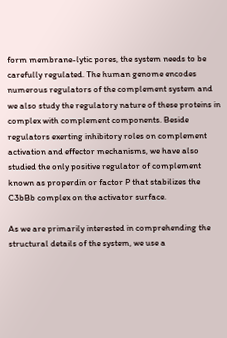form membrane-lytic pores, the system needs to be carefully regulated. The human genome encodes numerous regulators of the complement system and we also study the regulatory nature of these proteins in complex with complement components. Beside regulators exerting inhibitory roles on complement activation and effector mechanisms, we have also studied the only positive regulator of complement known as properdin or factor P that stabilizes the C3bBb complex on the activator surface.

As we are primarily interested in comprehending the structural details of the system, we use a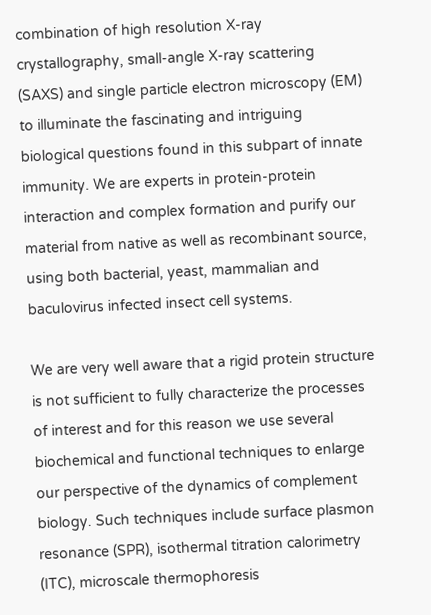combination of high resolution X-ray crystallography, small-angle X-ray scattering (SAXS) and single particle electron microscopy (EM) to illuminate the fascinating and intriguing biological questions found in this subpart of innate immunity. We are experts in protein-protein interaction and complex formation and purify our material from native as well as recombinant source, using both bacterial, yeast, mammalian and baculovirus infected insect cell systems.

We are very well aware that a rigid protein structure is not sufficient to fully characterize the processes of interest and for this reason we use several biochemical and functional techniques to enlarge our perspective of the dynamics of complement biology. Such techniques include surface plasmon resonance (SPR), isothermal titration calorimetry (ITC), microscale thermophoresis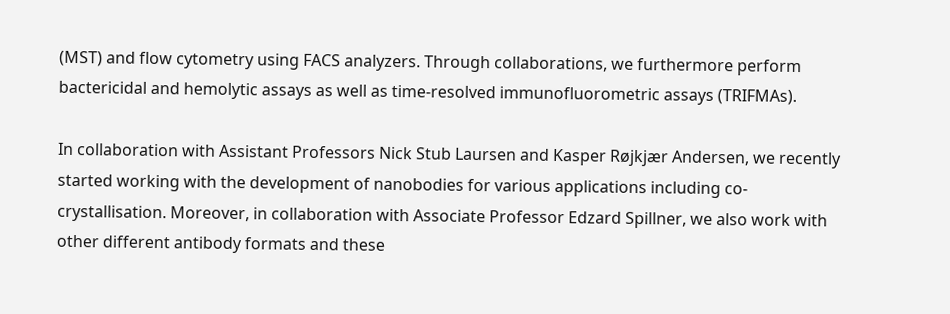(MST) and flow cytometry using FACS analyzers. Through collaborations, we furthermore perform bactericidal and hemolytic assays as well as time-resolved immunofluorometric assays (TRIFMAs).

In collaboration with Assistant Professors Nick Stub Laursen and Kasper Røjkjær Andersen, we recently started working with the development of nanobodies for various applications including co-crystallisation. Moreover, in collaboration with Associate Professor Edzard Spillner, we also work with other different antibody formats and these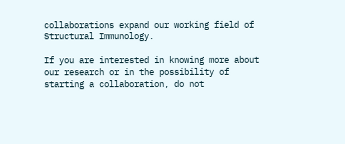collaborations expand our working field of Structural Immunology.

If you are interested in knowing more about our research or in the possibility of starting a collaboration, do not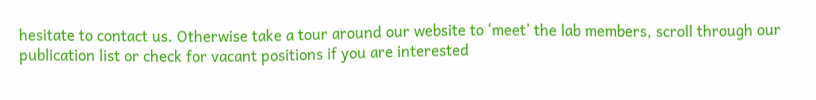hesitate to contact us. Otherwise take a tour around our website to ‘meet’ the lab members, scroll through our publication list or check for vacant positions if you are interested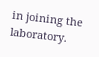in joining the laboratory.